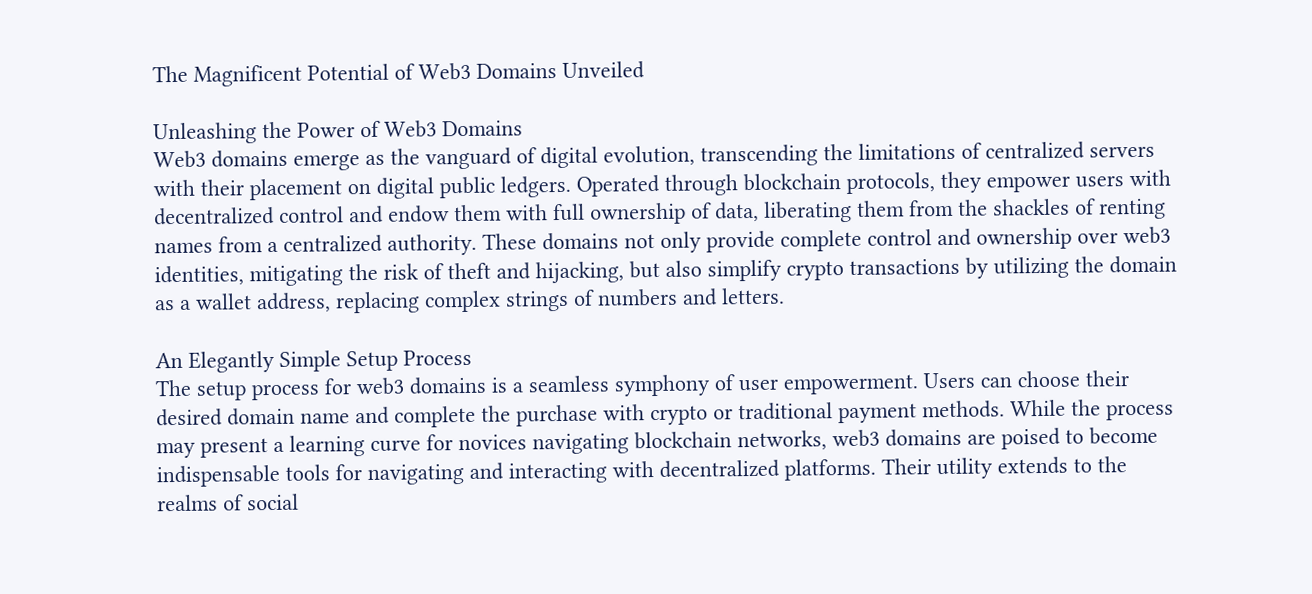The Magnificent Potential of Web3 Domains Unveiled

Unleashing the Power of Web3 Domains
Web3 domains emerge as the vanguard of digital evolution, transcending the limitations of centralized servers with their placement on digital public ledgers. Operated through blockchain protocols, they empower users with decentralized control and endow them with full ownership of data, liberating them from the shackles of renting names from a centralized authority. These domains not only provide complete control and ownership over web3 identities, mitigating the risk of theft and hijacking, but also simplify crypto transactions by utilizing the domain as a wallet address, replacing complex strings of numbers and letters.

An Elegantly Simple Setup Process
The setup process for web3 domains is a seamless symphony of user empowerment. Users can choose their desired domain name and complete the purchase with crypto or traditional payment methods. While the process may present a learning curve for novices navigating blockchain networks, web3 domains are poised to become indispensable tools for navigating and interacting with decentralized platforms. Their utility extends to the realms of social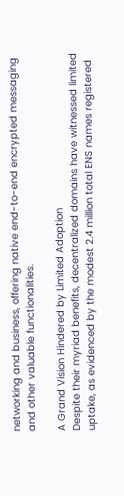networking and business, offering native end-to-end encrypted messaging and other valuable functionalities.

A Grand Vision Hindered by Limited Adoption
Despite their myriad benefits, decentralized domains have witnessed limited uptake, as evidenced by the modest 2.4 million total ENS names registered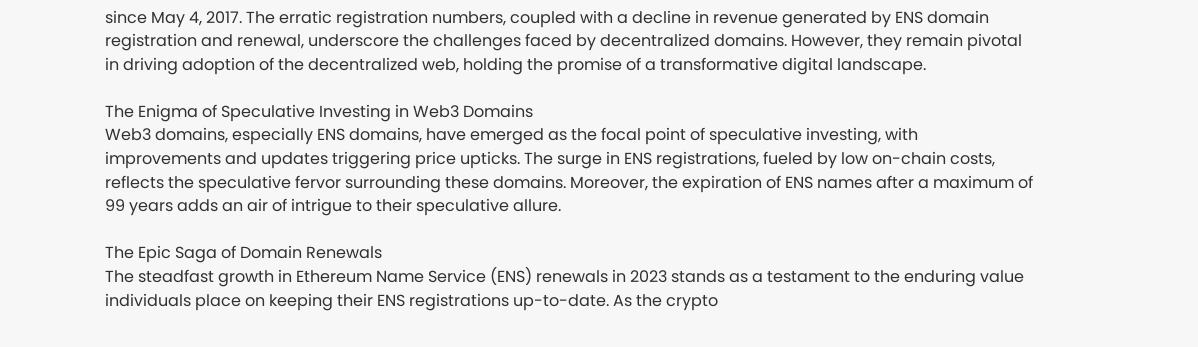since May 4, 2017. The erratic registration numbers, coupled with a decline in revenue generated by ENS domain registration and renewal, underscore the challenges faced by decentralized domains. However, they remain pivotal in driving adoption of the decentralized web, holding the promise of a transformative digital landscape.

The Enigma of Speculative Investing in Web3 Domains
Web3 domains, especially ENS domains, have emerged as the focal point of speculative investing, with improvements and updates triggering price upticks. The surge in ENS registrations, fueled by low on-chain costs, reflects the speculative fervor surrounding these domains. Moreover, the expiration of ENS names after a maximum of 99 years adds an air of intrigue to their speculative allure.

The Epic Saga of Domain Renewals
The steadfast growth in Ethereum Name Service (ENS) renewals in 2023 stands as a testament to the enduring value individuals place on keeping their ENS registrations up-to-date. As the crypto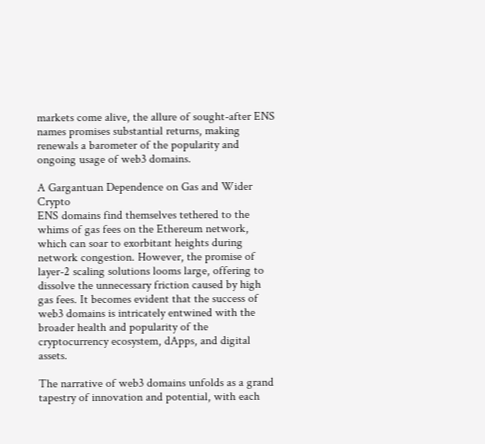markets come alive, the allure of sought-after ENS names promises substantial returns, making renewals a barometer of the popularity and ongoing usage of web3 domains.

A Gargantuan Dependence on Gas and Wider Crypto
ENS domains find themselves tethered to the whims of gas fees on the Ethereum network, which can soar to exorbitant heights during network congestion. However, the promise of layer-2 scaling solutions looms large, offering to dissolve the unnecessary friction caused by high gas fees. It becomes evident that the success of web3 domains is intricately entwined with the broader health and popularity of the cryptocurrency ecosystem, dApps, and digital assets.

The narrative of web3 domains unfolds as a grand tapestry of innovation and potential, with each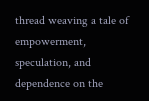thread weaving a tale of empowerment, speculation, and dependence on the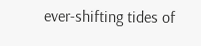ever-shifting tides of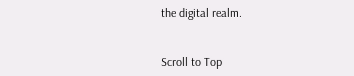the digital realm.


Scroll to Top